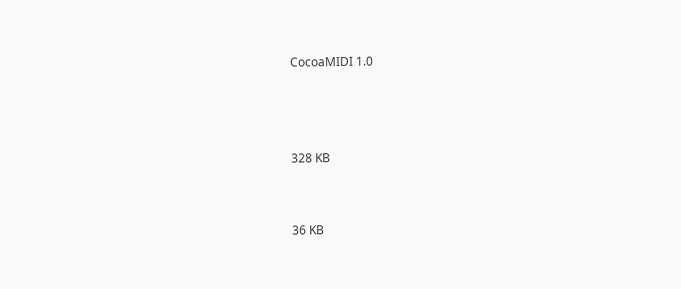CocoaMIDI 1.0



328 KB


36 KB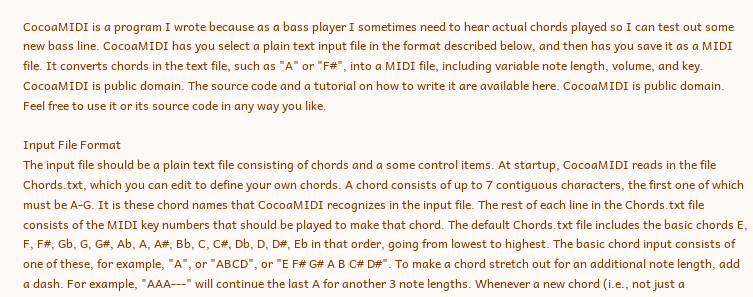CocoaMIDI is a program I wrote because as a bass player I sometimes need to hear actual chords played so I can test out some new bass line. CocoaMIDI has you select a plain text input file in the format described below, and then has you save it as a MIDI file. It converts chords in the text file, such as "A" or "F#", into a MIDI file, including variable note length, volume, and key. CocoaMIDI is public domain. The source code and a tutorial on how to write it are available here. CocoaMIDI is public domain. Feel free to use it or its source code in any way you like.

Input File Format
The input file should be a plain text file consisting of chords and a some control items. At startup, CocoaMIDI reads in the file Chords.txt, which you can edit to define your own chords. A chord consists of up to 7 contiguous characters, the first one of which must be A-G. It is these chord names that CocoaMIDI recognizes in the input file. The rest of each line in the Chords.txt file consists of the MIDI key numbers that should be played to make that chord. The default Chords.txt file includes the basic chords E, F, F#, Gb, G, G#, Ab, A, A#, Bb, C, C#, Db, D, D#, Eb in that order, going from lowest to highest. The basic chord input consists of one of these, for example, "A", or "ABCD", or "E F# G# A B C# D#". To make a chord stretch out for an additional note length, add a dash. For example, "AAA---" will continue the last A for another 3 note lengths. Whenever a new chord (i.e., not just a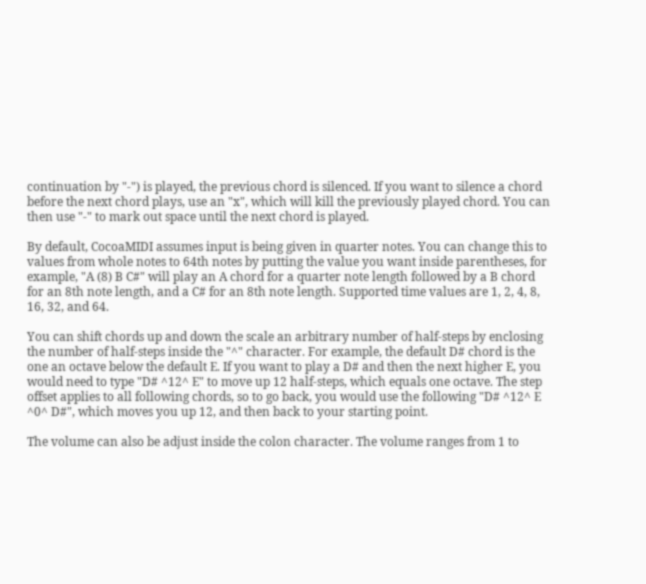continuation by "-") is played, the previous chord is silenced. If you want to silence a chord before the next chord plays, use an "x", which will kill the previously played chord. You can then use "-" to mark out space until the next chord is played.

By default, CocoaMIDI assumes input is being given in quarter notes. You can change this to values from whole notes to 64th notes by putting the value you want inside parentheses, for example, "A (8) B C#" will play an A chord for a quarter note length followed by a B chord for an 8th note length, and a C# for an 8th note length. Supported time values are 1, 2, 4, 8, 16, 32, and 64.

You can shift chords up and down the scale an arbitrary number of half-steps by enclosing the number of half-steps inside the "^" character. For example, the default D# chord is the one an octave below the default E. If you want to play a D# and then the next higher E, you would need to type "D# ^12^ E" to move up 12 half-steps, which equals one octave. The step offset applies to all following chords, so to go back, you would use the following "D# ^12^ E ^0^ D#", which moves you up 12, and then back to your starting point.

The volume can also be adjust inside the colon character. The volume ranges from 1 to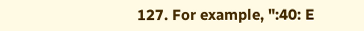127. For example, ":40: E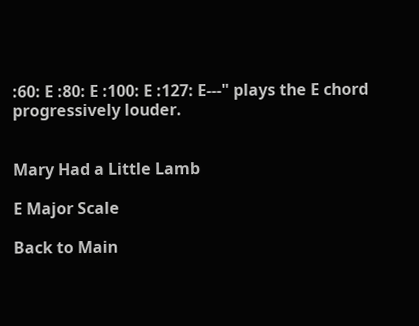:60: E :80: E :100: E :127: E---" plays the E chord progressively louder.


Mary Had a Little Lamb

E Major Scale

Back to Main